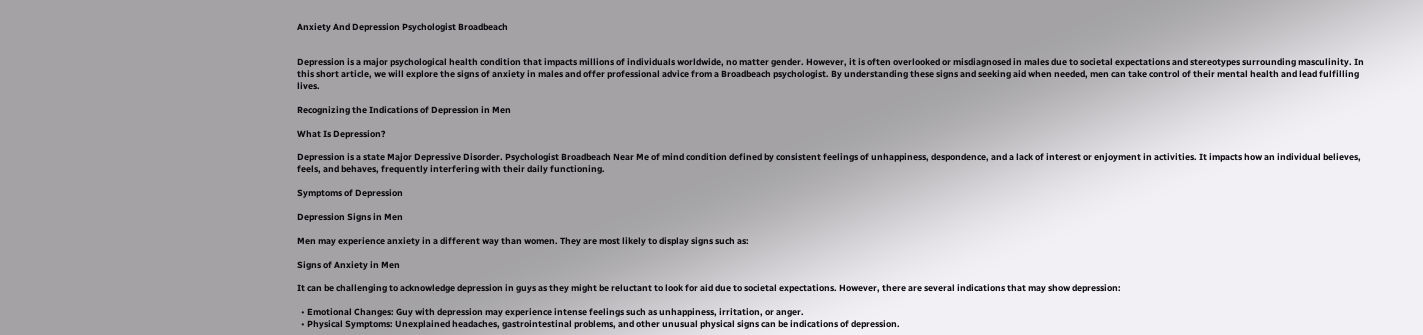Anxiety And Depression Psychologist Broadbeach


Depression is a major psychological health condition that impacts millions of individuals worldwide, no matter gender. However, it is often overlooked or misdiagnosed in males due to societal expectations and stereotypes surrounding masculinity. In this short article, we will explore the signs of anxiety in males and offer professional advice from a Broadbeach psychologist. By understanding these signs and seeking aid when needed, men can take control of their mental health and lead fulfilling lives.

Recognizing the Indications of Depression in Men

What Is Depression?

Depression is a state Major Depressive Disorder. Psychologist Broadbeach Near Me of mind condition defined by consistent feelings of unhappiness, despondence, and a lack of interest or enjoyment in activities. It impacts how an individual believes, feels, and behaves, frequently interfering with their daily functioning.

Symptoms of Depression

Depression Signs in Men

Men may experience anxiety in a different way than women. They are most likely to display signs such as:

Signs of Anxiety in Men

It can be challenging to acknowledge depression in guys as they might be reluctant to look for aid due to societal expectations. However, there are several indications that may show depression:

  • Emotional Changes: Guy with depression may experience intense feelings such as unhappiness, irritation, or anger.
  • Physical Symptoms: Unexplained headaches, gastrointestinal problems, and other unusual physical signs can be indications of depression.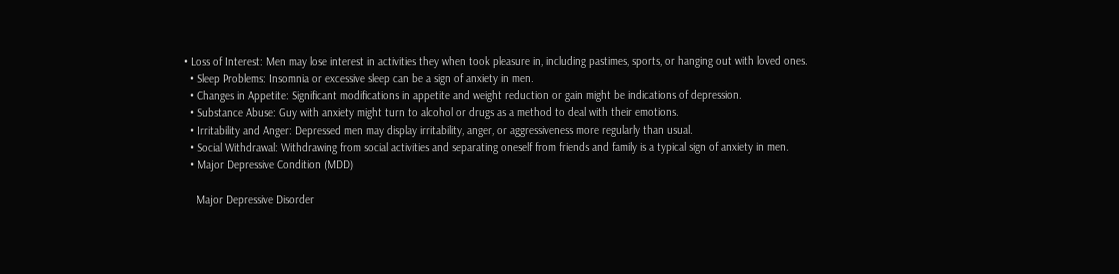• Loss of Interest: Men may lose interest in activities they when took pleasure in, including pastimes, sports, or hanging out with loved ones.
  • Sleep Problems: Insomnia or excessive sleep can be a sign of anxiety in men.
  • Changes in Appetite: Significant modifications in appetite and weight reduction or gain might be indications of depression.
  • Substance Abuse: Guy with anxiety might turn to alcohol or drugs as a method to deal with their emotions.
  • Irritability and Anger: Depressed men may display irritability, anger, or aggressiveness more regularly than usual.
  • Social Withdrawal: Withdrawing from social activities and separating oneself from friends and family is a typical sign of anxiety in men.
  • Major Depressive Condition (MDD)

    Major Depressive Disorder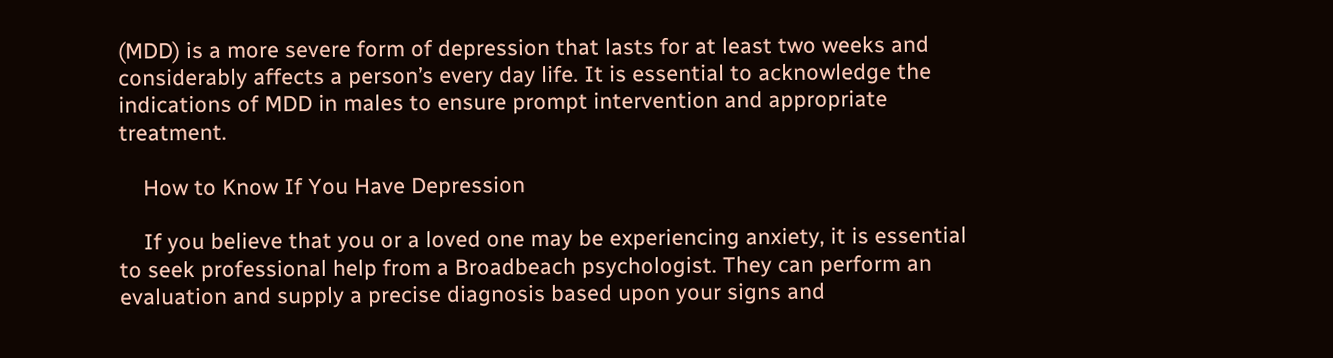(MDD) is a more severe form of depression that lasts for at least two weeks and considerably affects a person’s every day life. It is essential to acknowledge the indications of MDD in males to ensure prompt intervention and appropriate treatment.

    How to Know If You Have Depression

    If you believe that you or a loved one may be experiencing anxiety, it is essential to seek professional help from a Broadbeach psychologist. They can perform an evaluation and supply a precise diagnosis based upon your signs and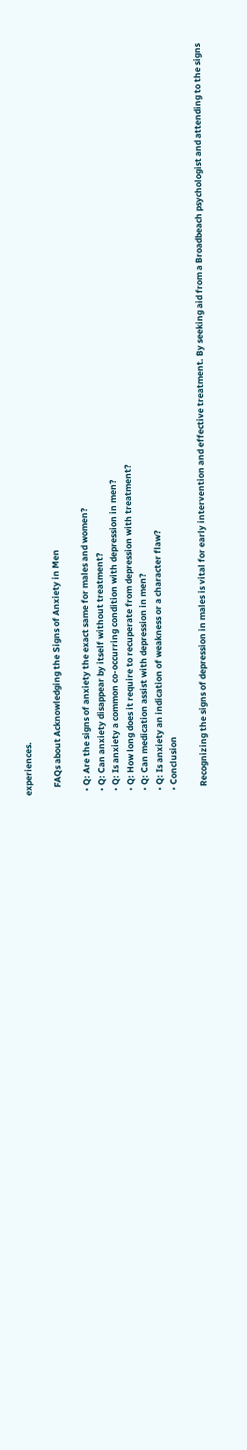experiences.

    FAQs about Acknowledging the Signs of Anxiety in Men

  • Q: Are the signs of anxiety the exact same for males and women?
  • Q: Can anxiety disappear by itself without treatment?
  • Q: Is anxiety a common co-occurring condition with depression in men?
  • Q: How long does it require to recuperate from depression with treatment?
  • Q: Can medication assist with depression in men?
  • Q: Is anxiety an indication of weakness or a character flaw?
  • Conclusion

    Recognizing the signs of depression in males is vital for early intervention and effective treatment. By seeking aid from a Broadbeach psychologist and attending to the signs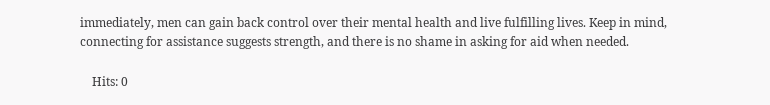immediately, men can gain back control over their mental health and live fulfilling lives. Keep in mind, connecting for assistance suggests strength, and there is no shame in asking for aid when needed.

    Hits: 0